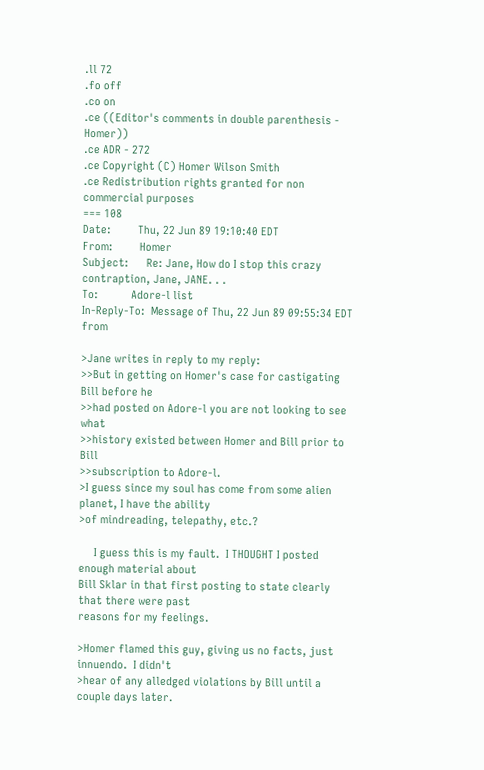.ll 72
.fo off
.co on
.ce ((Editor's comments in double parenthesis - Homer))
.ce ADR - 272
.ce Copyright (C) Homer Wilson Smith
.ce Redistribution rights granted for non commercial purposes
=== 108
Date:         Thu, 22 Jun 89 19:10:40 EDT
From:         Homer
Subject:      Re: Jane, How do I stop this crazy contraption, Jane, JANE. . .
To:           Adore-l list
In-Reply-To:  Message of Thu, 22 Jun 89 09:55:34 EDT from

>Jane writes in reply to my reply:
>>But in getting on Homer's case for castigating Bill before he
>>had posted on Adore-l you are not looking to see what
>>history existed between Homer and Bill prior to Bill
>>subscription to Adore-l.
>I guess since my soul has come from some alien planet, I have the ability
>of mindreading, telepathy, etc.?

     I guess this is my fault.  I THOUGHT I posted enough material about
Bill Sklar in that first posting to state clearly that there were past
reasons for my feelings.

>Homer flamed this guy, giving us no facts, just innuendo.  I didn't
>hear of any alledged violations by Bill until a couple days later.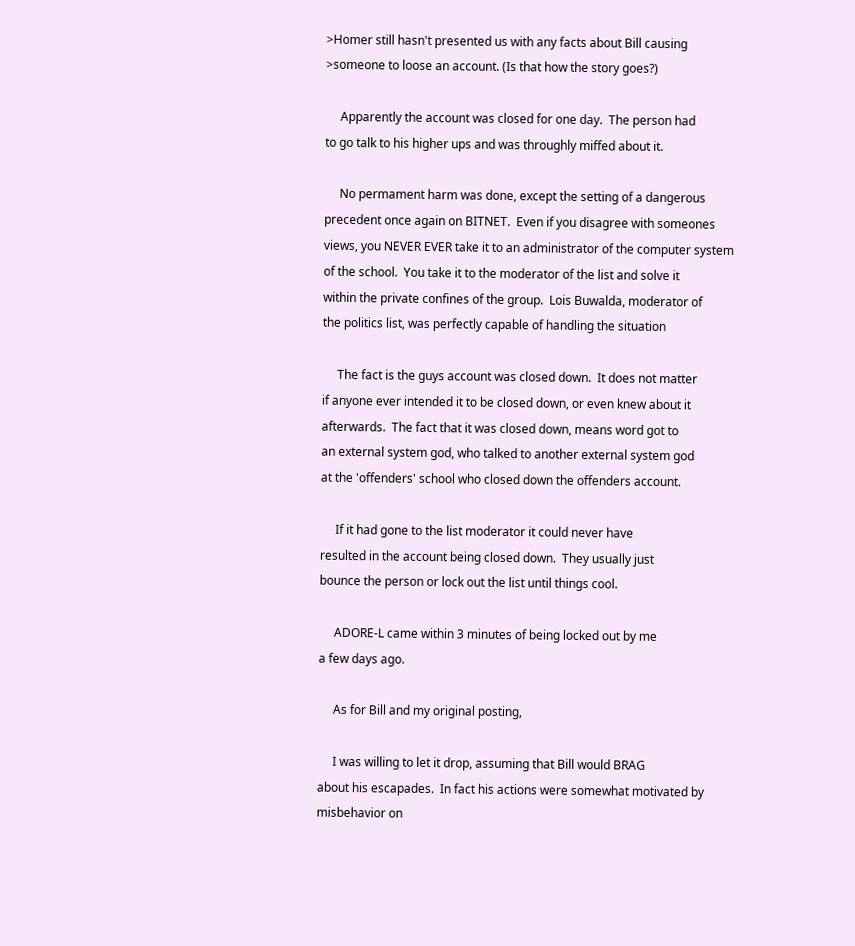>Homer still hasn't presented us with any facts about Bill causing
>someone to loose an account. (Is that how the story goes?)

     Apparently the account was closed for one day.  The person had
to go talk to his higher ups and was throughly miffed about it.

     No permament harm was done, except the setting of a dangerous
precedent once again on BITNET.  Even if you disagree with someones
views, you NEVER EVER take it to an administrator of the computer system
of the school.  You take it to the moderator of the list and solve it
within the private confines of the group.  Lois Buwalda, moderator of
the politics list, was perfectly capable of handling the situation

     The fact is the guys account was closed down.  It does not matter
if anyone ever intended it to be closed down, or even knew about it
afterwards.  The fact that it was closed down, means word got to
an external system god, who talked to another external system god
at the 'offenders' school who closed down the offenders account.

     If it had gone to the list moderator it could never have
resulted in the account being closed down.  They usually just
bounce the person or lock out the list until things cool.

     ADORE-L came within 3 minutes of being locked out by me
a few days ago.

     As for Bill and my original posting,

     I was willing to let it drop, assuming that Bill would BRAG
about his escapades.  In fact his actions were somewhat motivated by
misbehavior on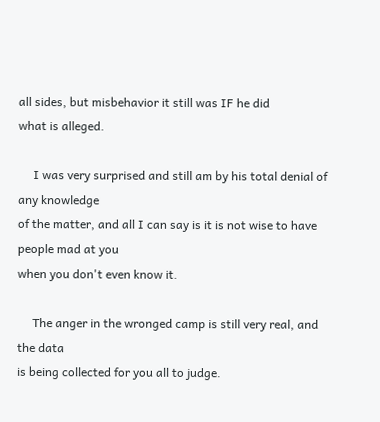all sides, but misbehavior it still was IF he did
what is alleged.

     I was very surprised and still am by his total denial of any knowledge
of the matter, and all I can say is it is not wise to have people mad at you
when you don't even know it.

     The anger in the wronged camp is still very real, and the data
is being collected for you all to judge.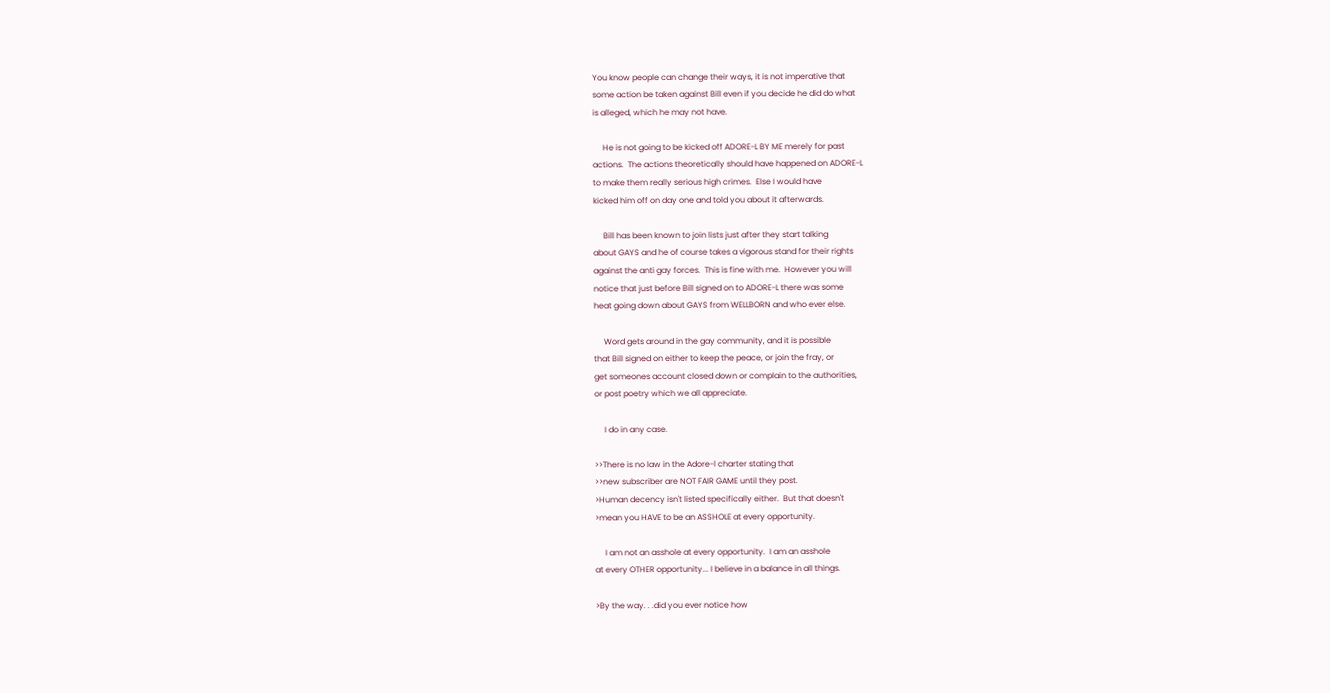You know people can change their ways, it is not imperative that
some action be taken against Bill even if you decide he did do what
is alleged, which he may not have.

     He is not going to be kicked off ADORE-L BY ME merely for past
actions.  The actions theoretically should have happened on ADORE-L
to make them really serious high crimes.  Else I would have
kicked him off on day one and told you about it afterwards.

     Bill has been known to join lists just after they start talking
about GAYS and he of course takes a vigorous stand for their rights
against the anti gay forces.  This is fine with me.  However you will
notice that just before Bill signed on to ADORE-L there was some
heat going down about GAYS from WELLBORN and who ever else.

     Word gets around in the gay community, and it is possible
that Bill signed on either to keep the peace, or join the fray, or
get someones account closed down or complain to the authorities,
or post poetry which we all appreciate.

     I do in any case.

>>There is no law in the Adore-l charter stating that
>>new subscriber are NOT FAIR GAME until they post.
>Human decency isn't listed specifically either.  But that doesn't
>mean you HAVE to be an ASSHOLE at every opportunity.

     I am not an asshole at every opportunity.  I am an asshole
at every OTHER opportunity... I believe in a balance in all things.

>By the way. . .did you ever notice how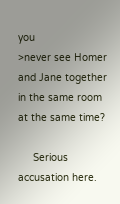you
>never see Homer and Jane together in the same room at the same time?

     Serious accusation here.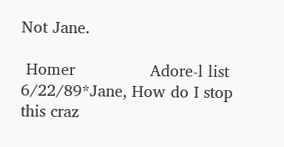Not Jane.

 Homer               Adore-l list         6/22/89*Jane, How do I stop this craz